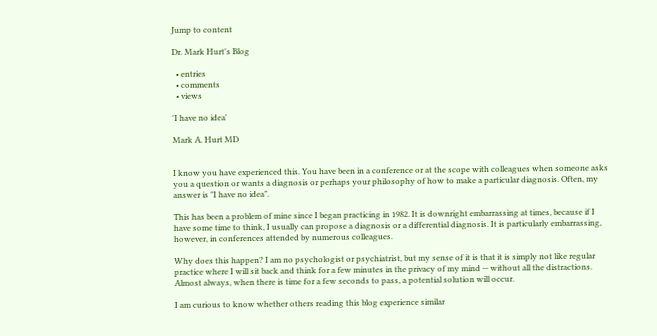Jump to content

Dr. Mark Hurt's Blog

  • entries
  • comments
  • views

'I have no idea'

Mark A. Hurt MD


I know you have experienced this. You have been in a conference or at the scope with colleagues when someone asks you a question or wants a diagnosis or perhaps your philosophy of how to make a particular diagnosis. Often, my answer is "I have no idea".

This has been a problem of mine since I began practicing in 1982. It is downright embarrassing at times, because if I have some time to think, I usually can propose a diagnosis or a differential diagnosis. It is particularly embarrassing, however, in conferences attended by numerous colleagues.

Why does this happen? I am no psychologist or psychiatrist, but my sense of it is that it is simply not like regular practice where I will sit back and think for a few minutes in the privacy of my mind -- without all the distractions. Almost always, when there is time for a few seconds to pass, a potential solution will occur.

I am curious to know whether others reading this blog experience similar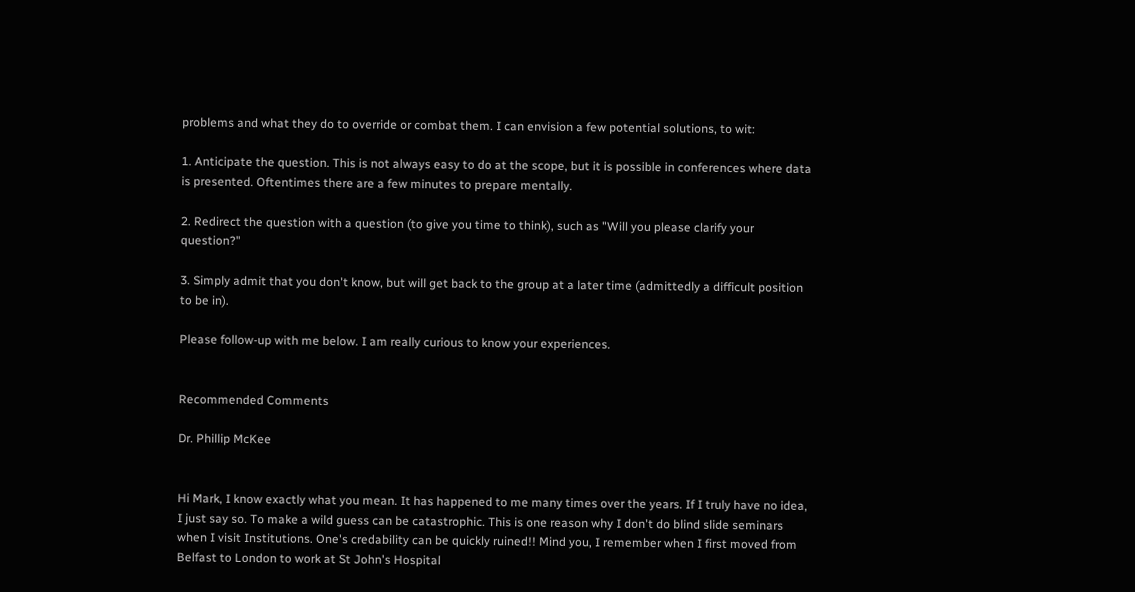problems and what they do to override or combat them. I can envision a few potential solutions, to wit:

1. Anticipate the question. This is not always easy to do at the scope, but it is possible in conferences where data is presented. Oftentimes there are a few minutes to prepare mentally.

2. Redirect the question with a question (to give you time to think), such as "Will you please clarify your question?"

3. Simply admit that you don't know, but will get back to the group at a later time (admittedly a difficult position to be in).

Please follow-up with me below. I am really curious to know your experiences.


Recommended Comments

Dr. Phillip McKee


Hi Mark, I know exactly what you mean. It has happened to me many times over the years. If I truly have no idea, I just say so. To make a wild guess can be catastrophic. This is one reason why I don't do blind slide seminars when I visit Institutions. One's credability can be quickly ruined!! Mind you, I remember when I first moved from Belfast to London to work at St John's Hospital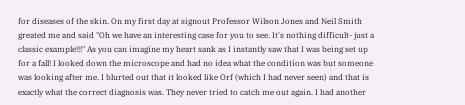for diseases of the skin. On my first day at signout Professor Wilson Jones and Neil Smith greated me and said "Oh we have an interesting case for you to see. It's nothing difficult- just a classic example!!!" As you can imagine my heart sank as I instantly saw that I was being set up for a fall! I looked down the microscope and had no idea what the condition was but someone was looking after me. I blurted out that it looked like Orf (which I had never seen) and that is exactly what the correct diagnosis was. They never tried to catch me out again. I had another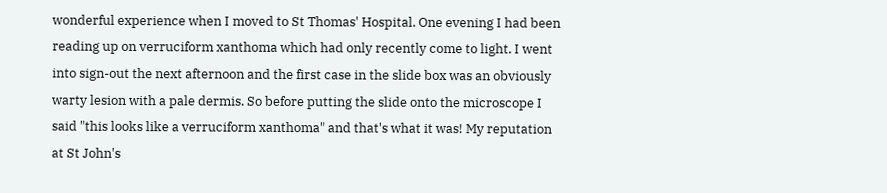wonderful experience when I moved to St Thomas' Hospital. One evening I had been reading up on verruciform xanthoma which had only recently come to light. I went into sign-out the next afternoon and the first case in the slide box was an obviously warty lesion with a pale dermis. So before putting the slide onto the microscope I said "this looks like a verruciform xanthoma" and that's what it was! My reputation at St John's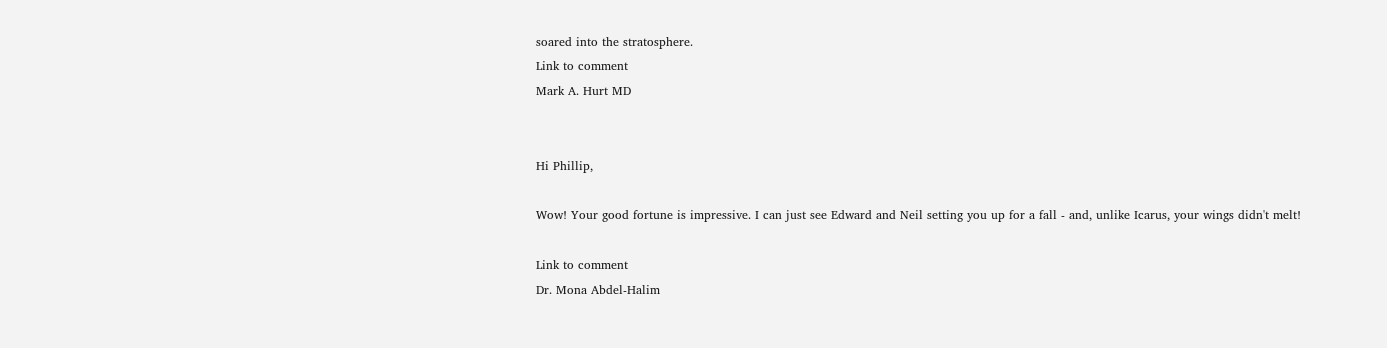soared into the stratosphere.
Link to comment
Mark A. Hurt MD


Hi Phillip,

Wow! Your good fortune is impressive. I can just see Edward and Neil setting you up for a fall - and, unlike Icarus, your wings didn't melt!

Link to comment
Dr. Mona Abdel-Halim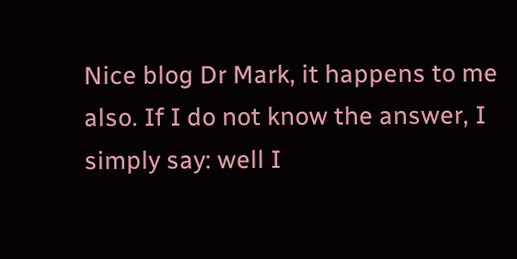Nice blog Dr Mark, it happens to me also. If I do not know the answer, I simply say: well I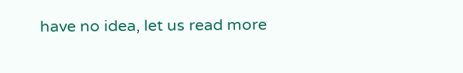have no idea, let us read more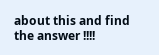about this and find the answer !!!!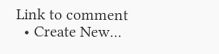Link to comment
  • Create New...